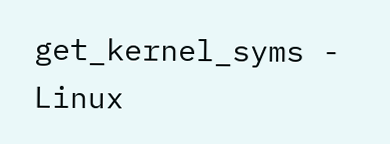get_kernel_syms - Linux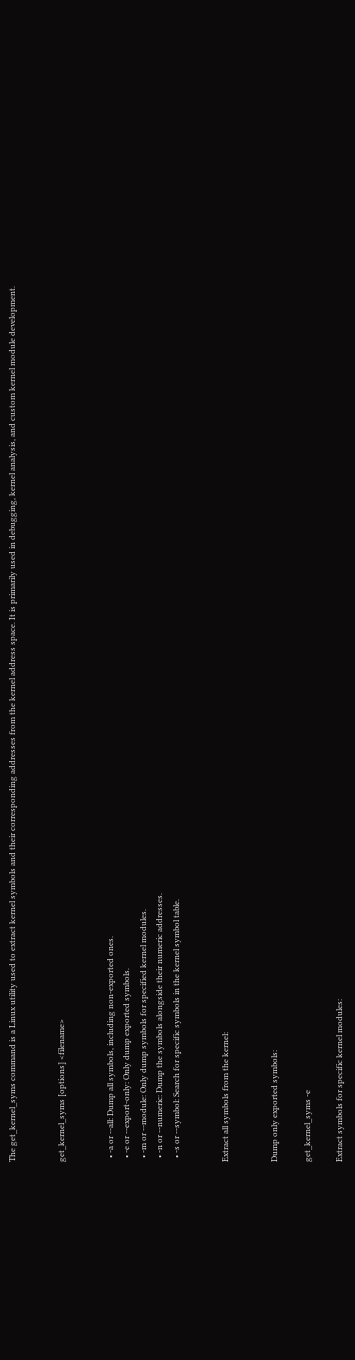The get_kernel_syms command is a Linux utility used to extract kernel symbols and their corresponding addresses from the kernel address space. It is primarily used in debugging, kernel analysis, and custom kernel module development.


get_kernel_syms [options] <filename>


  • -a or --all: Dump all symbols, including non-exported ones.
  • -e or --export-only: Only dump exported symbols.
  • -m or --module: Only dump symbols for specified kernel modules.
  • -n or --numeric: Dump the symbols alongside their numeric addresses.
  • -s or --symbol: Search for specific symbols in the kernel symbol table.


Extract all symbols from the kernel:


Dump only exported symbols:

get_kernel_syms -e

Extract symbols for specific kernel modules: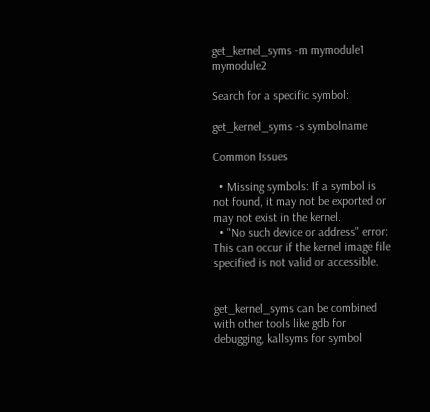get_kernel_syms -m mymodule1 mymodule2

Search for a specific symbol:

get_kernel_syms -s symbolname

Common Issues

  • Missing symbols: If a symbol is not found, it may not be exported or may not exist in the kernel.
  • "No such device or address" error: This can occur if the kernel image file specified is not valid or accessible.


get_kernel_syms can be combined with other tools like gdb for debugging, kallsyms for symbol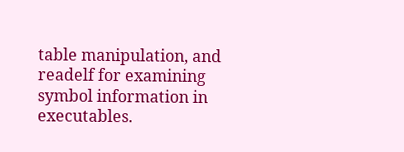table manipulation, and readelf for examining symbol information in executables.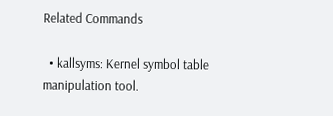Related Commands

  • kallsyms: Kernel symbol table manipulation tool.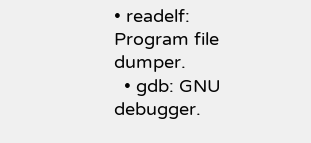• readelf: Program file dumper.
  • gdb: GNU debugger.